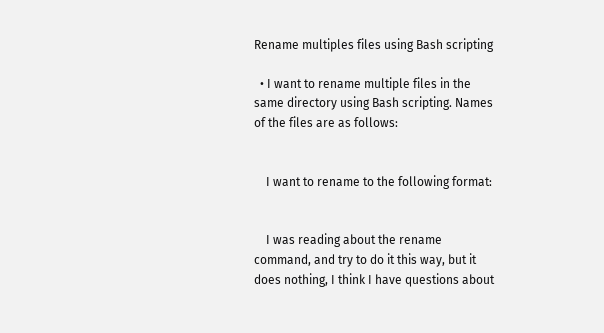Rename multiples files using Bash scripting

  • I want to rename multiple files in the same directory using Bash scripting. Names of the files are as follows:


    I want to rename to the following format:


    I was reading about the rename command, and try to do it this way, but it does nothing, I think I have questions about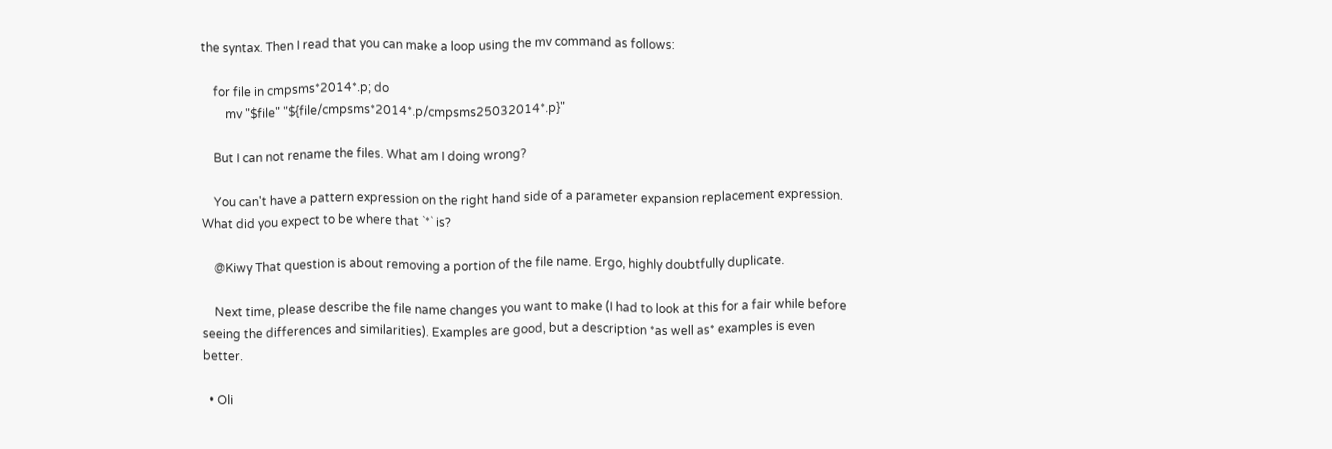the syntax. Then I read that you can make a loop using the mv command as follows:

    for file in cmpsms*2014*.p; do
        mv "$file" "${file/cmpsms*2014*.p/cmpsms25032014*.p}"

    But I can not rename the files. What am I doing wrong?

    You can't have a pattern expression on the right hand side of a parameter expansion replacement expression. What did you expect to be where that `*` is?

    @Kiwy That question is about removing a portion of the file name. Ergo, highly doubtfully duplicate.

    Next time, please describe the file name changes you want to make (I had to look at this for a fair while before seeing the differences and similarities). Examples are good, but a description *as well as* examples is even better.

  • Oli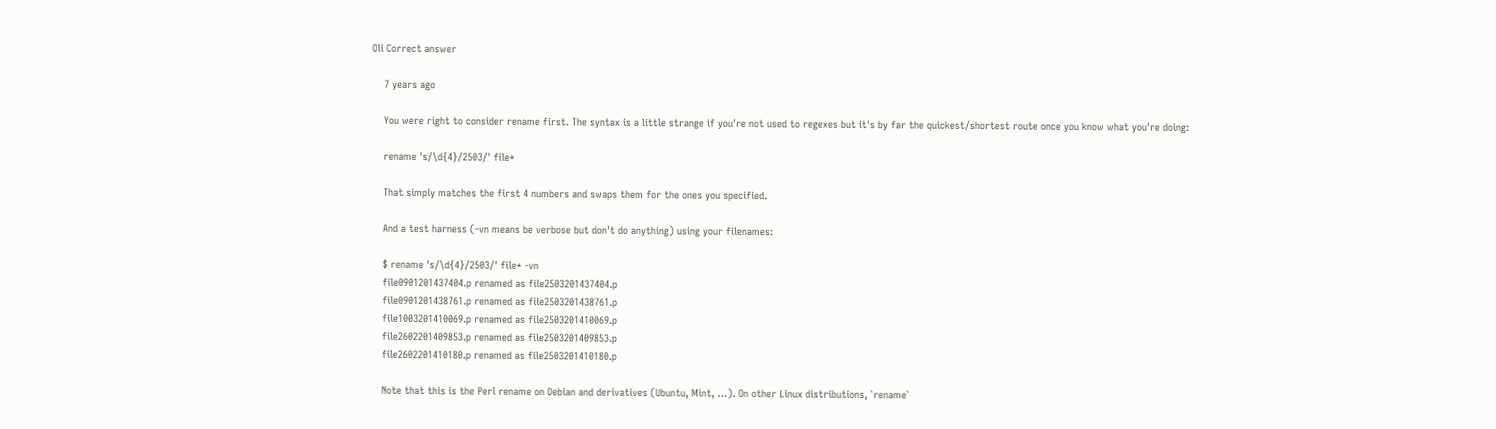Oli Correct answer

    7 years ago

    You were right to consider rename first. The syntax is a little strange if you're not used to regexes but it's by far the quickest/shortest route once you know what you're doing:

    rename 's/\d{4}/2503/' file*

    That simply matches the first 4 numbers and swaps them for the ones you specified.

    And a test harness (-vn means be verbose but don't do anything) using your filenames:

    $ rename 's/\d{4}/2503/' file* -vn
    file0901201437404.p renamed as file2503201437404.p
    file0901201438761.p renamed as file2503201438761.p
    file1003201410069.p renamed as file2503201410069.p
    file2602201409853.p renamed as file2503201409853.p
    file2602201410180.p renamed as file2503201410180.p

    Note that this is the Perl rename on Debian and derivatives (Ubuntu, Mint, …). On other Linux distributions, `rename`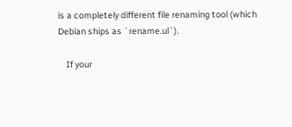is a completely different file renaming tool (which Debian ships as `rename.ul`).

    If your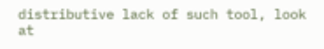distributive lack of such tool, look at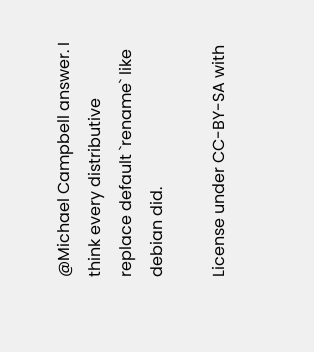@Michael Campbell answer. I think every distributive replace default `rename` like debian did.

License under CC-BY-SA with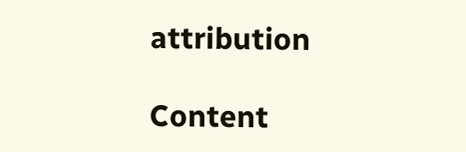attribution

Content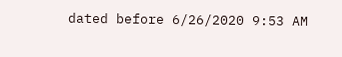dated before 6/26/2020 9:53 AM